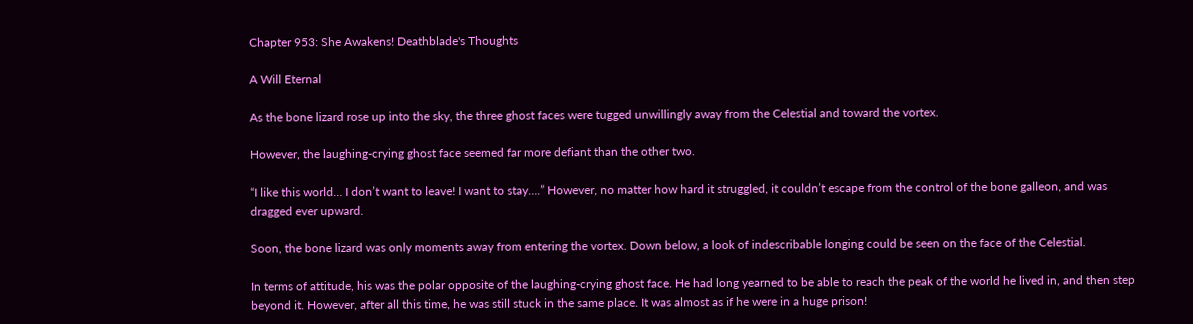Chapter 953: She Awakens! Deathblade's Thoughts

A Will Eternal

As the bone lizard rose up into the sky, the three ghost faces were tugged unwillingly away from the Celestial and toward the vortex.

However, the laughing-crying ghost face seemed far more defiant than the other two.

“I like this world… I don’t want to leave! I want to stay….” However, no matter how hard it struggled, it couldn’t escape from the control of the bone galleon, and was dragged ever upward.

Soon, the bone lizard was only moments away from entering the vortex. Down below, a look of indescribable longing could be seen on the face of the Celestial.

In terms of attitude, his was the polar opposite of the laughing-crying ghost face. He had long yearned to be able to reach the peak of the world he lived in, and then step beyond it. However, after all this time, he was still stuck in the same place. It was almost as if he were in a huge prison!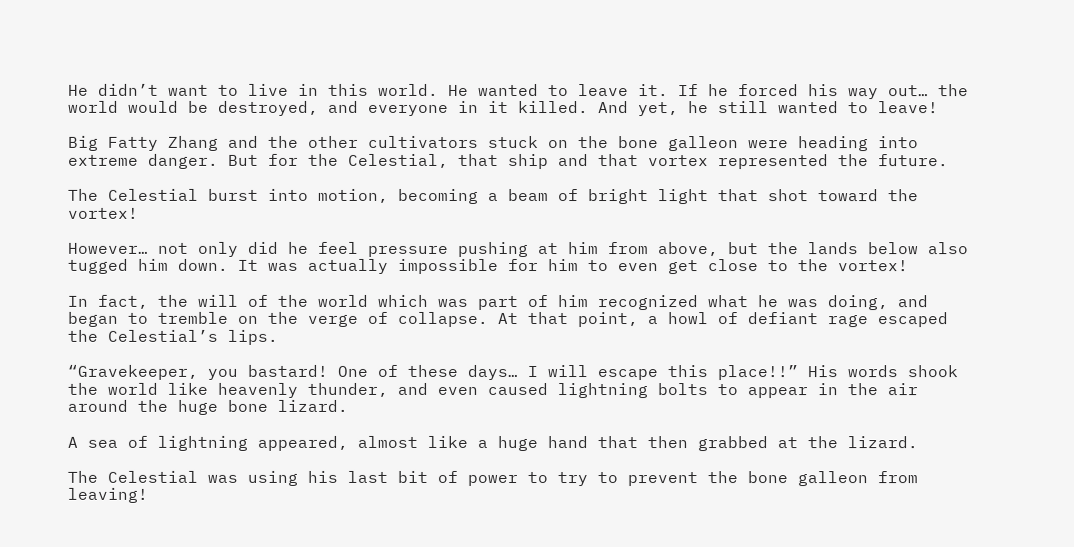He didn’t want to live in this world. He wanted to leave it. If he forced his way out… the world would be destroyed, and everyone in it killed. And yet, he still wanted to leave!

Big Fatty Zhang and the other cultivators stuck on the bone galleon were heading into extreme danger. But for the Celestial, that ship and that vortex represented the future.

The Celestial burst into motion, becoming a beam of bright light that shot toward the vortex!

However… not only did he feel pressure pushing at him from above, but the lands below also tugged him down. It was actually impossible for him to even get close to the vortex!

In fact, the will of the world which was part of him recognized what he was doing, and began to tremble on the verge of collapse. At that point, a howl of defiant rage escaped the Celestial’s lips.

“Gravekeeper, you bastard! One of these days… I will escape this place!!” His words shook the world like heavenly thunder, and even caused lightning bolts to appear in the air around the huge bone lizard.

A sea of lightning appeared, almost like a huge hand that then grabbed at the lizard.

The Celestial was using his last bit of power to try to prevent the bone galleon from leaving!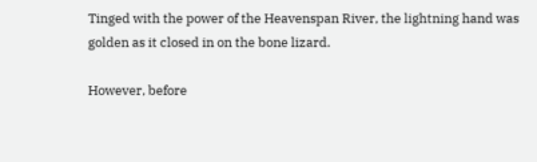Tinged with the power of the Heavenspan River, the lightning hand was golden as it closed in on the bone lizard.

However, before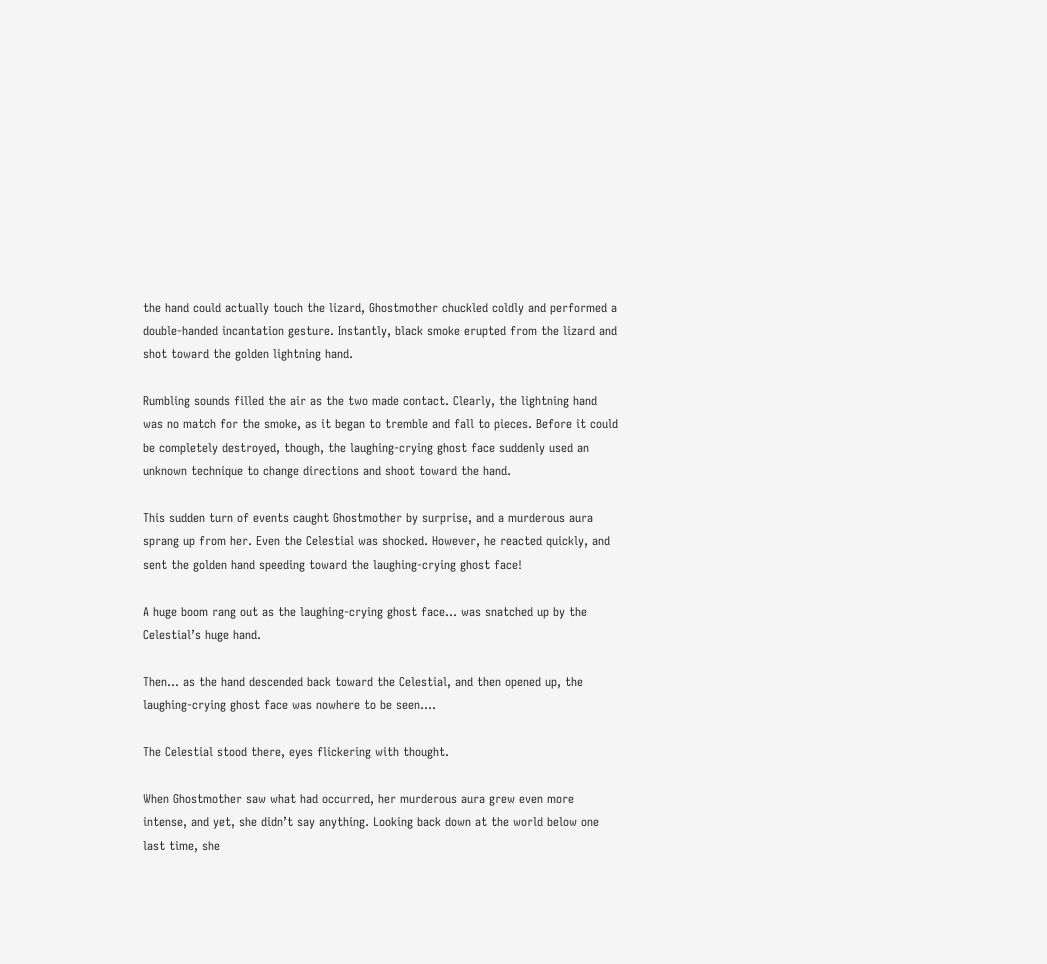the hand could actually touch the lizard, Ghostmother chuckled coldly and performed a double-handed incantation gesture. Instantly, black smoke erupted from the lizard and shot toward the golden lightning hand.

Rumbling sounds filled the air as the two made contact. Clearly, the lightning hand was no match for the smoke, as it began to tremble and fall to pieces. Before it could be completely destroyed, though, the laughing-crying ghost face suddenly used an unknown technique to change directions and shoot toward the hand.

This sudden turn of events caught Ghostmother by surprise, and a murderous aura sprang up from her. Even the Celestial was shocked. However, he reacted quickly, and sent the golden hand speeding toward the laughing-crying ghost face!

A huge boom rang out as the laughing-crying ghost face… was snatched up by the Celestial’s huge hand.

Then… as the hand descended back toward the Celestial, and then opened up, the laughing-crying ghost face was nowhere to be seen….

The Celestial stood there, eyes flickering with thought.

When Ghostmother saw what had occurred, her murderous aura grew even more intense, and yet, she didn’t say anything. Looking back down at the world below one last time, she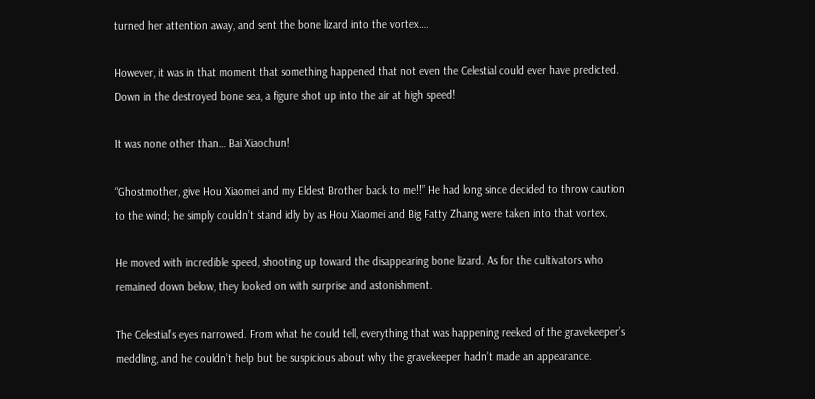turned her attention away, and sent the bone lizard into the vortex….

However, it was in that moment that something happened that not even the Celestial could ever have predicted. Down in the destroyed bone sea, a figure shot up into the air at high speed!

It was none other than… Bai Xiaochun!

“Ghostmother, give Hou Xiaomei and my Eldest Brother back to me!!” He had long since decided to throw caution to the wind; he simply couldn’t stand idly by as Hou Xiaomei and Big Fatty Zhang were taken into that vortex.

He moved with incredible speed, shooting up toward the disappearing bone lizard. As for the cultivators who remained down below, they looked on with surprise and astonishment.

The Celestial’s eyes narrowed. From what he could tell, everything that was happening reeked of the gravekeeper’s meddling, and he couldn’t help but be suspicious about why the gravekeeper hadn’t made an appearance.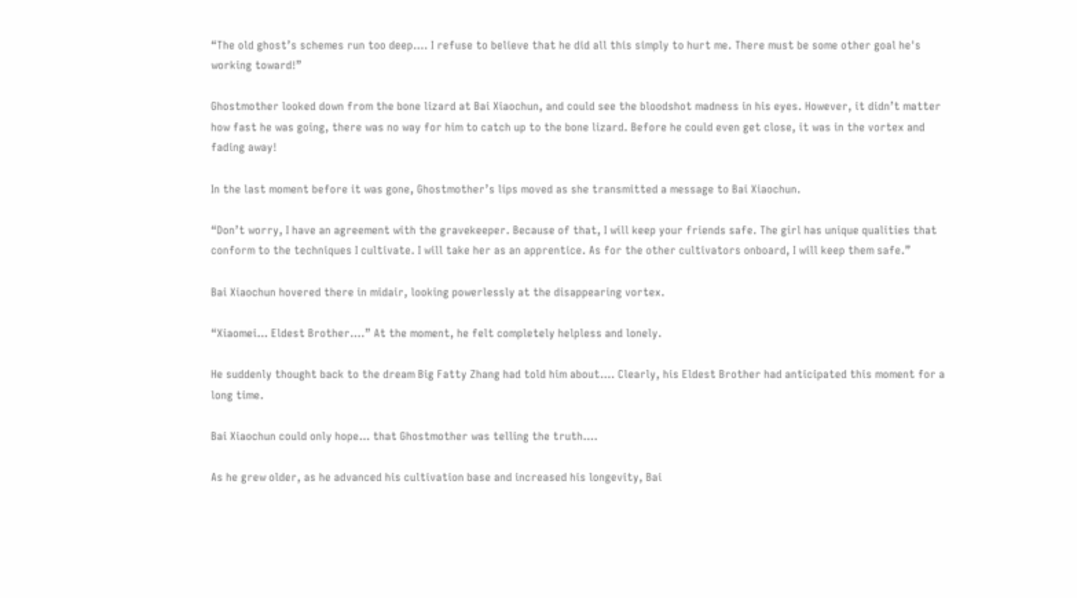“The old ghost’s schemes run too deep…. I refuse to believe that he did all this simply to hurt me. There must be some other goal he's working toward!”

Ghostmother looked down from the bone lizard at Bai Xiaochun, and could see the bloodshot madness in his eyes. However, it didn’t matter how fast he was going, there was no way for him to catch up to the bone lizard. Before he could even get close, it was in the vortex and fading away!

In the last moment before it was gone, Ghostmother’s lips moved as she transmitted a message to Bai Xiaochun.

“Don’t worry, I have an agreement with the gravekeeper. Because of that, I will keep your friends safe. The girl has unique qualities that conform to the techniques I cultivate. I will take her as an apprentice. As for the other cultivators onboard, I will keep them safe.”

Bai Xiaochun hovered there in midair, looking powerlessly at the disappearing vortex.

“Xiaomei… Eldest Brother….” At the moment, he felt completely helpless and lonely.

He suddenly thought back to the dream Big Fatty Zhang had told him about…. Clearly, his Eldest Brother had anticipated this moment for a long time.

Bai Xiaochun could only hope… that Ghostmother was telling the truth….

As he grew older, as he advanced his cultivation base and increased his longevity, Bai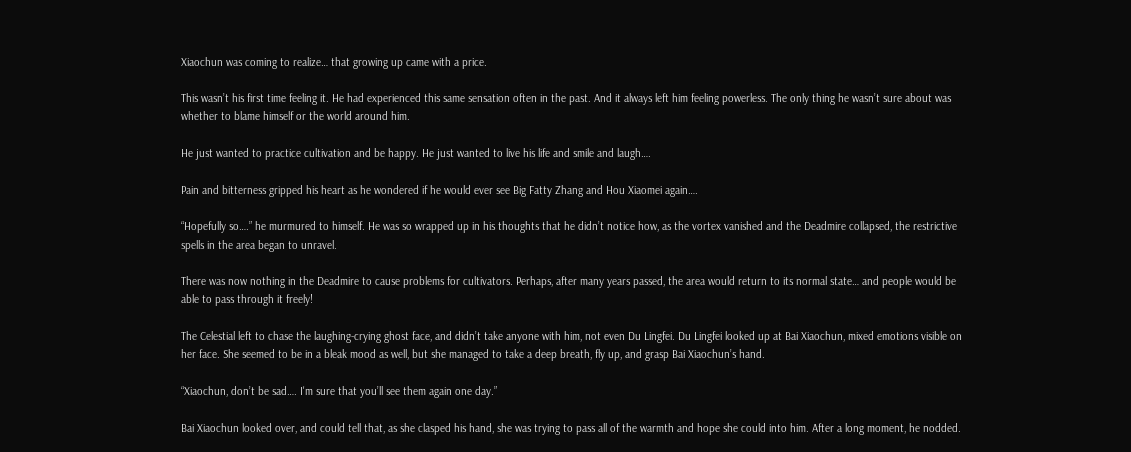Xiaochun was coming to realize… that growing up came with a price.

This wasn’t his first time feeling it. He had experienced this same sensation often in the past. And it always left him feeling powerless. The only thing he wasn’t sure about was whether to blame himself or the world around him.

He just wanted to practice cultivation and be happy. He just wanted to live his life and smile and laugh….

Pain and bitterness gripped his heart as he wondered if he would ever see Big Fatty Zhang and Hou Xiaomei again….

“Hopefully so….” he murmured to himself. He was so wrapped up in his thoughts that he didn’t notice how, as the vortex vanished and the Deadmire collapsed, the restrictive spells in the area began to unravel.

There was now nothing in the Deadmire to cause problems for cultivators. Perhaps, after many years passed, the area would return to its normal state… and people would be able to pass through it freely!

The Celestial left to chase the laughing-crying ghost face, and didn’t take anyone with him, not even Du Lingfei. Du Lingfei looked up at Bai Xiaochun, mixed emotions visible on her face. She seemed to be in a bleak mood as well, but she managed to take a deep breath, fly up, and grasp Bai Xiaochun’s hand.

“Xiaochun, don’t be sad…. I'm sure that you’ll see them again one day.”

Bai Xiaochun looked over, and could tell that, as she clasped his hand, she was trying to pass all of the warmth and hope she could into him. After a long moment, he nodded.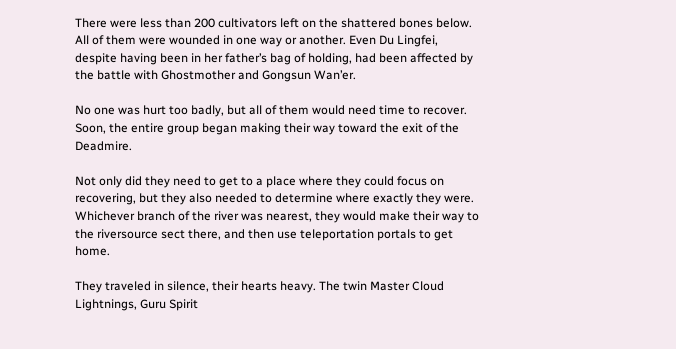There were less than 200 cultivators left on the shattered bones below. All of them were wounded in one way or another. Even Du Lingfei, despite having been in her father’s bag of holding, had been affected by the battle with Ghostmother and Gongsun Wan’er.

No one was hurt too badly, but all of them would need time to recover. Soon, the entire group began making their way toward the exit of the Deadmire.

Not only did they need to get to a place where they could focus on recovering, but they also needed to determine where exactly they were. Whichever branch of the river was nearest, they would make their way to the riversource sect there, and then use teleportation portals to get home.

They traveled in silence, their hearts heavy. The twin Master Cloud Lightnings, Guru Spirit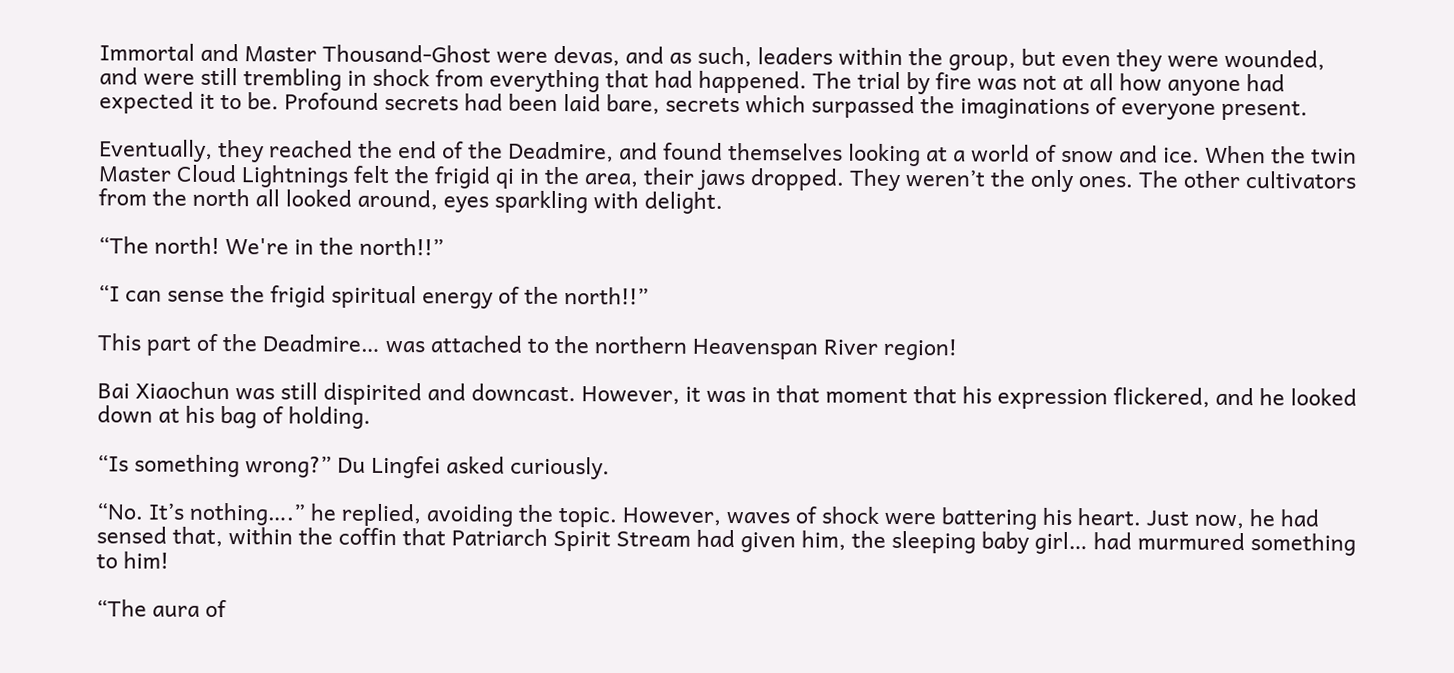Immortal and Master Thousand-Ghost were devas, and as such, leaders within the group, but even they were wounded, and were still trembling in shock from everything that had happened. The trial by fire was not at all how anyone had expected it to be. Profound secrets had been laid bare, secrets which surpassed the imaginations of everyone present.

Eventually, they reached the end of the Deadmire, and found themselves looking at a world of snow and ice. When the twin Master Cloud Lightnings felt the frigid qi in the area, their jaws dropped. They weren’t the only ones. The other cultivators from the north all looked around, eyes sparkling with delight.

“The north! We're in the north!!”

“I can sense the frigid spiritual energy of the north!!”

This part of the Deadmire… was attached to the northern Heavenspan River region!

Bai Xiaochun was still dispirited and downcast. However, it was in that moment that his expression flickered, and he looked down at his bag of holding.

“Is something wrong?” Du Lingfei asked curiously.

“No. It’s nothing….” he replied, avoiding the topic. However, waves of shock were battering his heart. Just now, he had sensed that, within the coffin that Patriarch Spirit Stream had given him, the sleeping baby girl… had murmured something to him!

“The aura of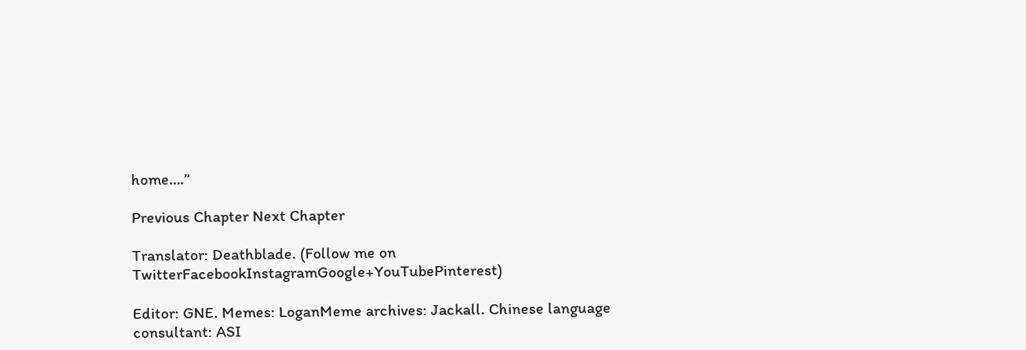home….”

Previous Chapter Next Chapter

Translator: Deathblade. (Follow me on TwitterFacebookInstagramGoogle+YouTubePinterest)

Editor: GNE. Memes: LoganMeme archives: Jackall. Chinese language consultant: ASI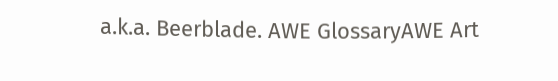a.k.a. Beerblade. AWE GlossaryAWE Art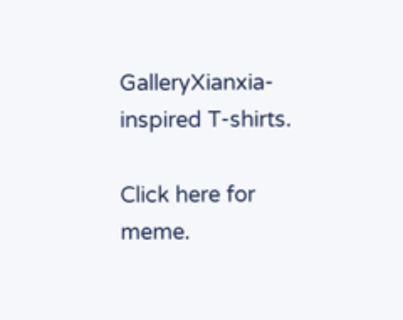GalleryXianxia-inspired T-shirts.

Click here for meme.